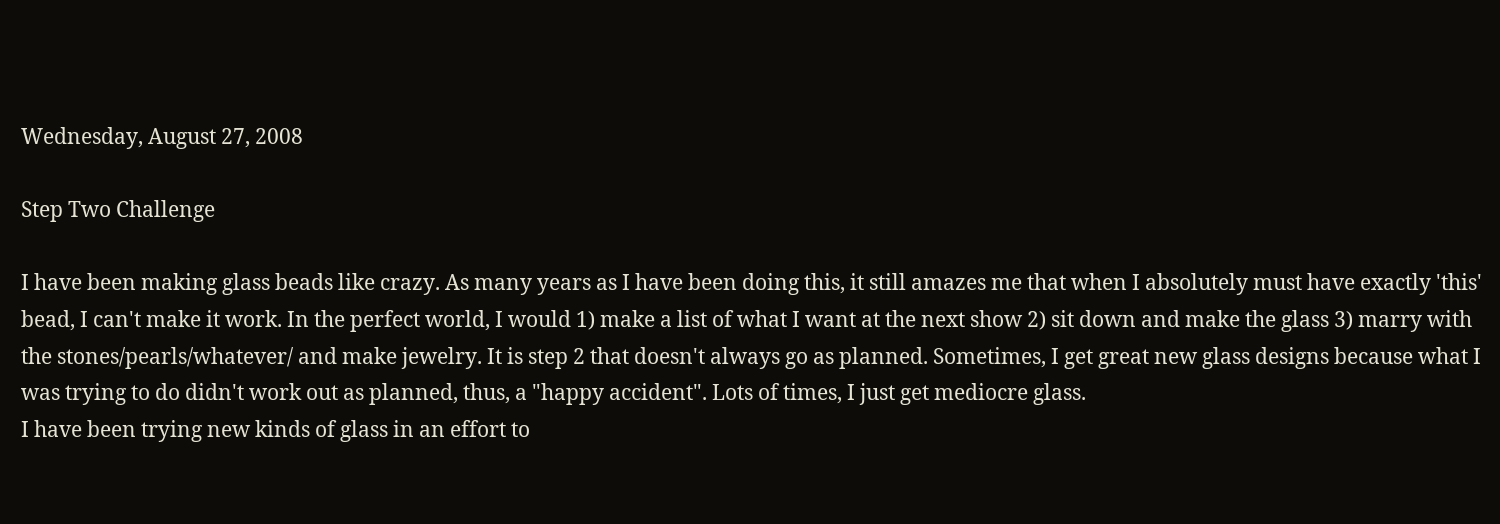Wednesday, August 27, 2008

Step Two Challenge

I have been making glass beads like crazy. As many years as I have been doing this, it still amazes me that when I absolutely must have exactly 'this' bead, I can't make it work. In the perfect world, I would 1) make a list of what I want at the next show 2) sit down and make the glass 3) marry with the stones/pearls/whatever/ and make jewelry. It is step 2 that doesn't always go as planned. Sometimes, I get great new glass designs because what I was trying to do didn't work out as planned, thus, a "happy accident". Lots of times, I just get mediocre glass.
I have been trying new kinds of glass in an effort to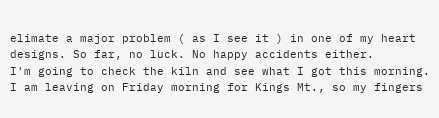elimate a major problem ( as I see it ) in one of my heart designs. So far, no luck. No happy accidents either.
I'm going to check the kiln and see what I got this morning. I am leaving on Friday morning for Kings Mt., so my fingers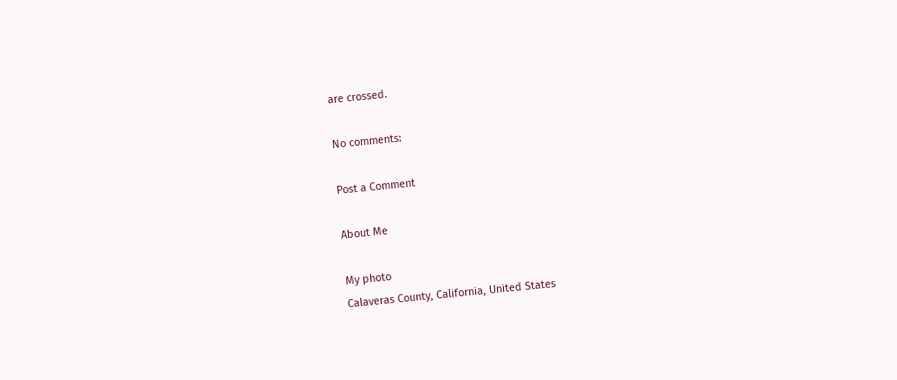are crossed.

No comments:

Post a Comment

About Me

My photo
Calaveras County, California, United States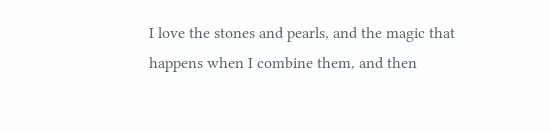I love the stones and pearls, and the magic that happens when I combine them, and then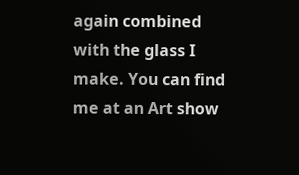again combined with the glass I make. You can find me at an Art show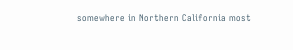somewhere in Northern California most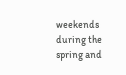weekends during the spring and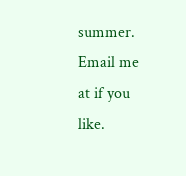summer. Email me at if you like.